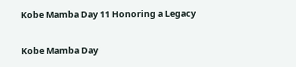Kobe Mamba Day 11 Honoring a Legacy

Kobe Mamba Day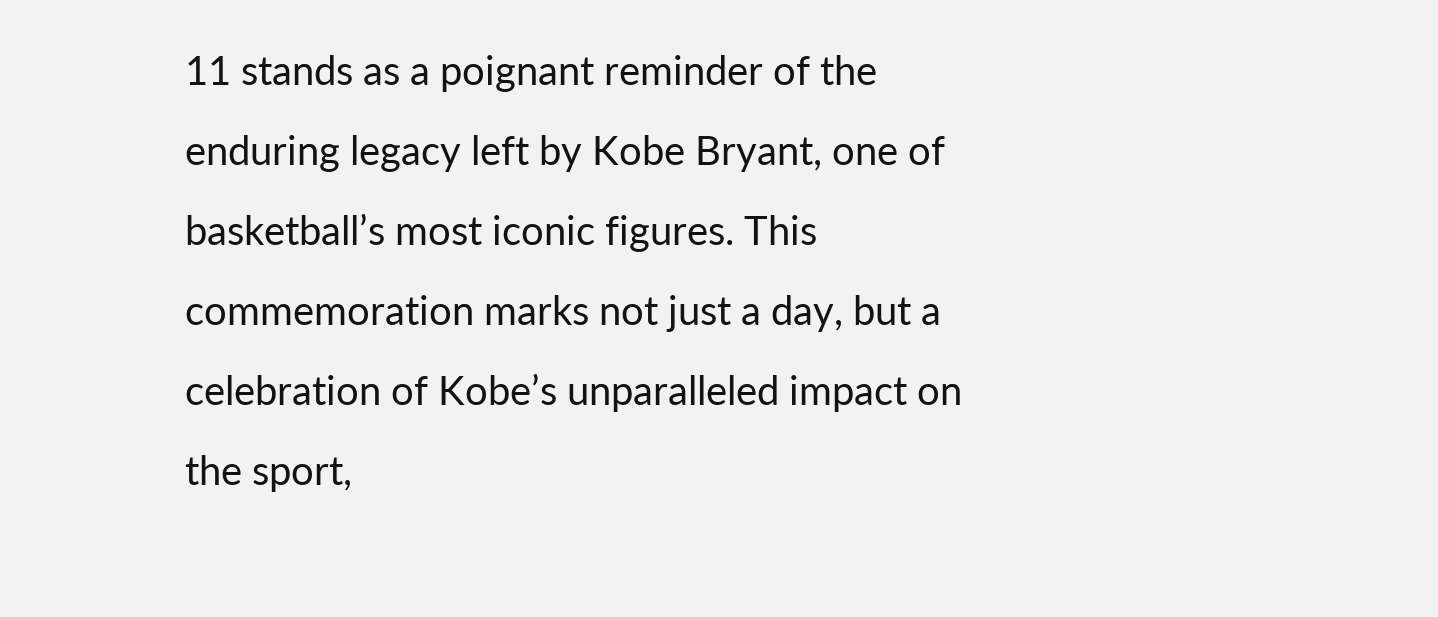11 stands as a poignant reminder of the enduring legacy left by Kobe Bryant, one of basketball’s most iconic figures. This commemoration marks not just a day, but a celebration of Kobe’s unparalleled impact on the sport,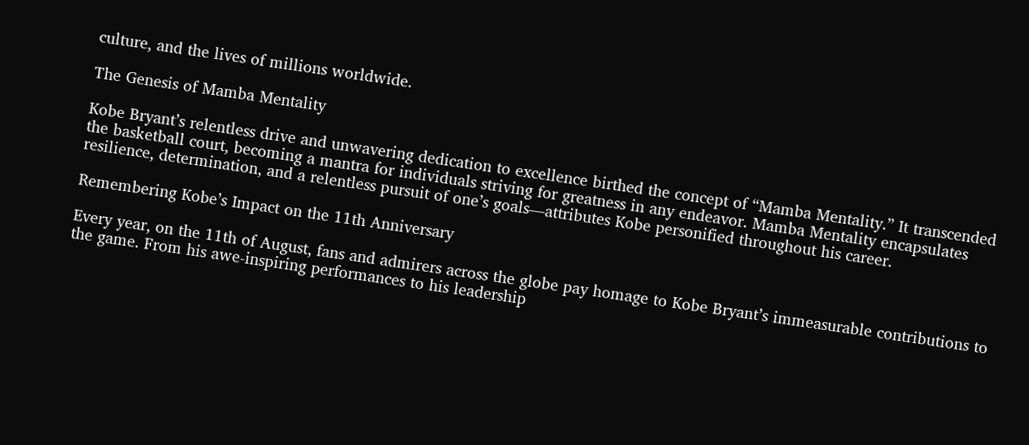culture, and the lives of millions worldwide.

The Genesis of Mamba Mentality

Kobe Bryant’s relentless drive and unwavering dedication to excellence birthed the concept of “Mamba Mentality.” It transcended the basketball court, becoming a mantra for individuals striving for greatness in any endeavor. Mamba Mentality encapsulates resilience, determination, and a relentless pursuit of one’s goals—attributes Kobe personified throughout his career.

Remembering Kobe’s Impact on the 11th Anniversary

Every year, on the 11th of August, fans and admirers across the globe pay homage to Kobe Bryant’s immeasurable contributions to the game. From his awe-inspiring performances to his leadership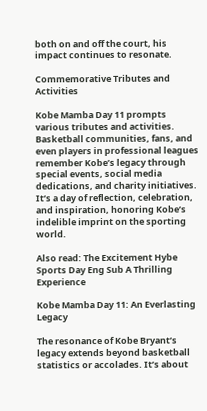both on and off the court, his impact continues to resonate.

Commemorative Tributes and Activities

Kobe Mamba Day 11 prompts various tributes and activities. Basketball communities, fans, and even players in professional leagues remember Kobe’s legacy through special events, social media dedications, and charity initiatives. It’s a day of reflection, celebration, and inspiration, honoring Kobe’s indelible imprint on the sporting world.

Also read: The Excitement Hybe Sports Day Eng Sub A Thrilling Experience

Kobe Mamba Day 11: An Everlasting Legacy

The resonance of Kobe Bryant’s legacy extends beyond basketball statistics or accolades. It’s about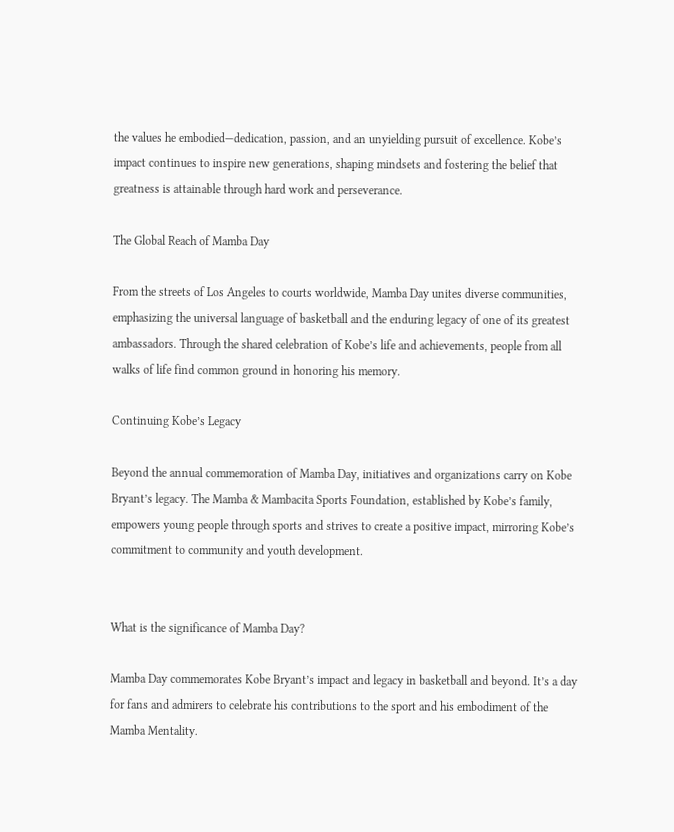the values he embodied—dedication, passion, and an unyielding pursuit of excellence. Kobe’s impact continues to inspire new generations, shaping mindsets and fostering the belief that greatness is attainable through hard work and perseverance.

The Global Reach of Mamba Day

From the streets of Los Angeles to courts worldwide, Mamba Day unites diverse communities, emphasizing the universal language of basketball and the enduring legacy of one of its greatest ambassadors. Through the shared celebration of Kobe’s life and achievements, people from all walks of life find common ground in honoring his memory.

Continuing Kobe’s Legacy

Beyond the annual commemoration of Mamba Day, initiatives and organizations carry on Kobe Bryant’s legacy. The Mamba & Mambacita Sports Foundation, established by Kobe’s family, empowers young people through sports and strives to create a positive impact, mirroring Kobe’s commitment to community and youth development.


What is the significance of Mamba Day?

Mamba Day commemorates Kobe Bryant’s impact and legacy in basketball and beyond. It’s a day for fans and admirers to celebrate his contributions to the sport and his embodiment of the Mamba Mentality.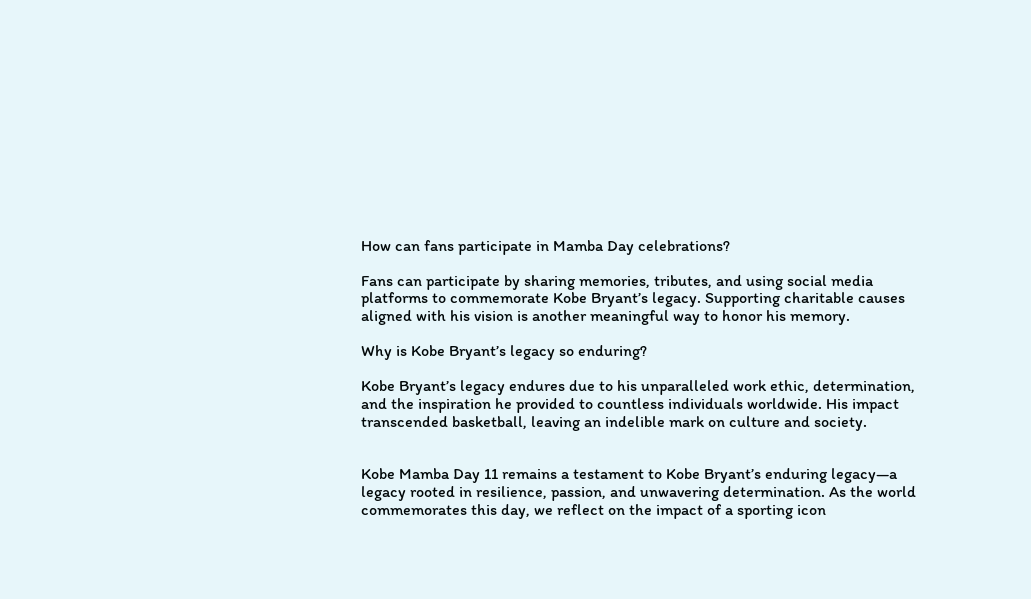How can fans participate in Mamba Day celebrations?

Fans can participate by sharing memories, tributes, and using social media platforms to commemorate Kobe Bryant’s legacy. Supporting charitable causes aligned with his vision is another meaningful way to honor his memory.

Why is Kobe Bryant’s legacy so enduring?

Kobe Bryant’s legacy endures due to his unparalleled work ethic, determination, and the inspiration he provided to countless individuals worldwide. His impact transcended basketball, leaving an indelible mark on culture and society.


Kobe Mamba Day 11 remains a testament to Kobe Bryant’s enduring legacy—a legacy rooted in resilience, passion, and unwavering determination. As the world commemorates this day, we reflect on the impact of a sporting icon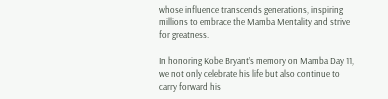whose influence transcends generations, inspiring millions to embrace the Mamba Mentality and strive for greatness.

In honoring Kobe Bryant’s memory on Mamba Day 11, we not only celebrate his life but also continue to carry forward his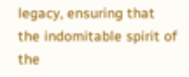legacy, ensuring that the indomitable spirit of the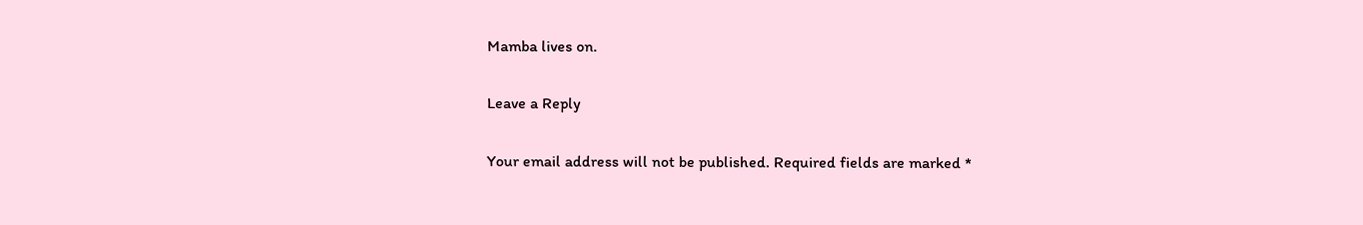Mamba lives on.

Leave a Reply

Your email address will not be published. Required fields are marked *